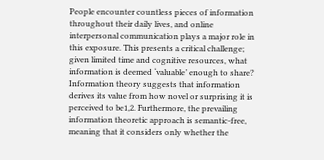People encounter countless pieces of information throughout their daily lives, and online interpersonal communication plays a major role in this exposure. This presents a critical challenge; given limited time and cognitive resources, what information is deemed ‘valuable’ enough to share? Information theory suggests that information derives its value from how novel or surprising it is perceived to be1,2. Furthermore, the prevailing information theoretic approach is semantic-free, meaning that it considers only whether the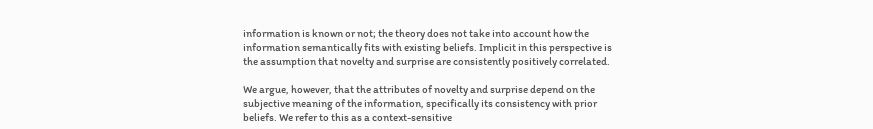information is known or not; the theory does not take into account how the information semantically fits with existing beliefs. Implicit in this perspective is the assumption that novelty and surprise are consistently positively correlated.

We argue, however, that the attributes of novelty and surprise depend on the subjective meaning of the information, specifically its consistency with prior beliefs. We refer to this as a context-sensitive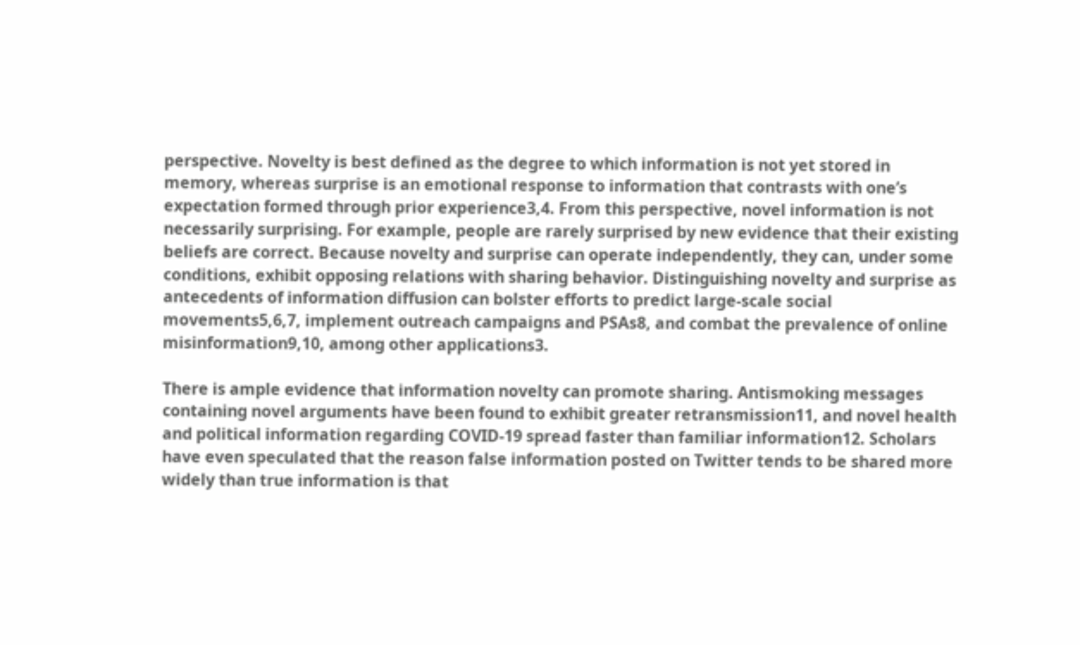perspective. Novelty is best defined as the degree to which information is not yet stored in memory, whereas surprise is an emotional response to information that contrasts with one’s expectation formed through prior experience3,4. From this perspective, novel information is not necessarily surprising. For example, people are rarely surprised by new evidence that their existing beliefs are correct. Because novelty and surprise can operate independently, they can, under some conditions, exhibit opposing relations with sharing behavior. Distinguishing novelty and surprise as antecedents of information diffusion can bolster efforts to predict large-scale social movements5,6,7, implement outreach campaigns and PSAs8, and combat the prevalence of online misinformation9,10, among other applications3.

There is ample evidence that information novelty can promote sharing. Antismoking messages containing novel arguments have been found to exhibit greater retransmission11, and novel health and political information regarding COVID-19 spread faster than familiar information12. Scholars have even speculated that the reason false information posted on Twitter tends to be shared more widely than true information is that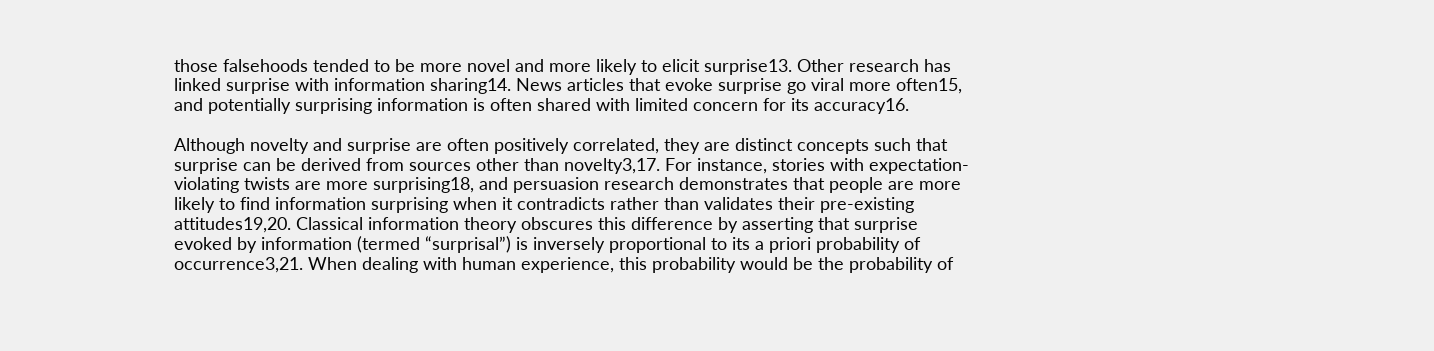those falsehoods tended to be more novel and more likely to elicit surprise13. Other research has linked surprise with information sharing14. News articles that evoke surprise go viral more often15, and potentially surprising information is often shared with limited concern for its accuracy16.

Although novelty and surprise are often positively correlated, they are distinct concepts such that surprise can be derived from sources other than novelty3,17. For instance, stories with expectation-violating twists are more surprising18, and persuasion research demonstrates that people are more likely to find information surprising when it contradicts rather than validates their pre-existing attitudes19,20. Classical information theory obscures this difference by asserting that surprise evoked by information (termed “surprisal”) is inversely proportional to its a priori probability of occurrence3,21. When dealing with human experience, this probability would be the probability of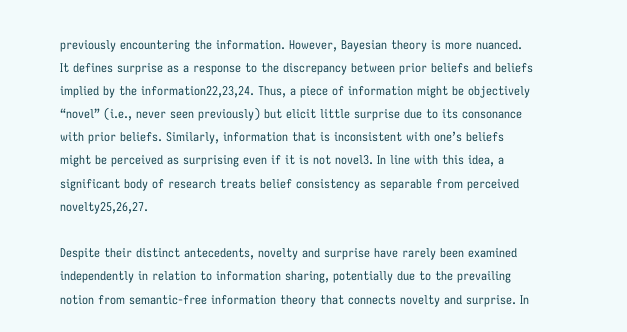previously encountering the information. However, Bayesian theory is more nuanced. It defines surprise as a response to the discrepancy between prior beliefs and beliefs implied by the information22,23,24. Thus, a piece of information might be objectively “novel” (i.e., never seen previously) but elicit little surprise due to its consonance with prior beliefs. Similarly, information that is inconsistent with one’s beliefs might be perceived as surprising even if it is not novel3. In line with this idea, a significant body of research treats belief consistency as separable from perceived novelty25,26,27.

Despite their distinct antecedents, novelty and surprise have rarely been examined independently in relation to information sharing, potentially due to the prevailing notion from semantic-free information theory that connects novelty and surprise. In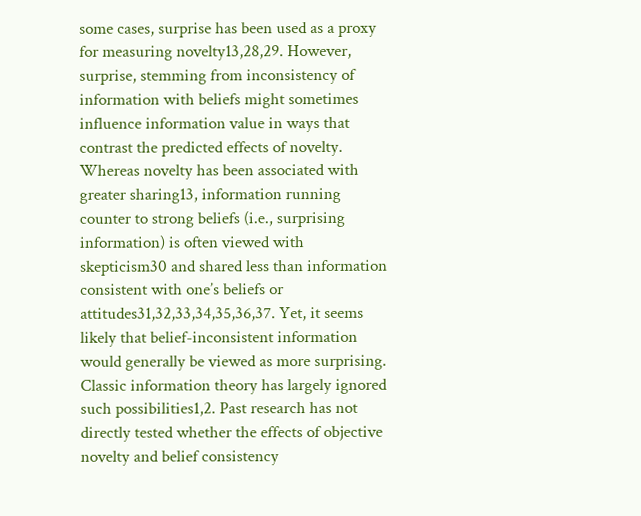some cases, surprise has been used as a proxy for measuring novelty13,28,29. However, surprise, stemming from inconsistency of information with beliefs might sometimes influence information value in ways that contrast the predicted effects of novelty. Whereas novelty has been associated with greater sharing13, information running counter to strong beliefs (i.e., surprising information) is often viewed with skepticism30 and shared less than information consistent with one’s beliefs or attitudes31,32,33,34,35,36,37. Yet, it seems likely that belief-inconsistent information would generally be viewed as more surprising. Classic information theory has largely ignored such possibilities1,2. Past research has not directly tested whether the effects of objective novelty and belief consistency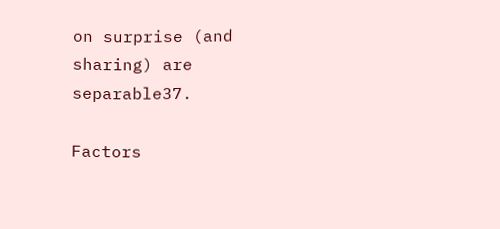on surprise (and sharing) are separable37.

Factors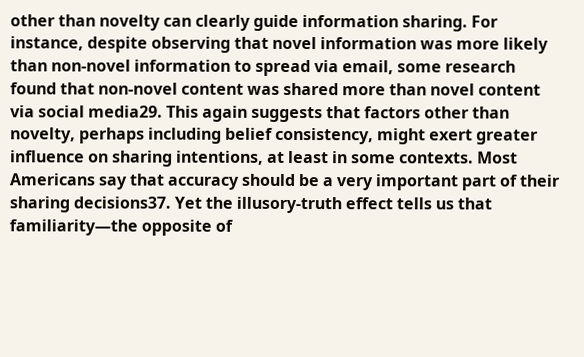other than novelty can clearly guide information sharing. For instance, despite observing that novel information was more likely than non-novel information to spread via email, some research found that non-novel content was shared more than novel content via social media29. This again suggests that factors other than novelty, perhaps including belief consistency, might exert greater influence on sharing intentions, at least in some contexts. Most Americans say that accuracy should be a very important part of their sharing decisions37. Yet the illusory-truth effect tells us that familiarity—the opposite of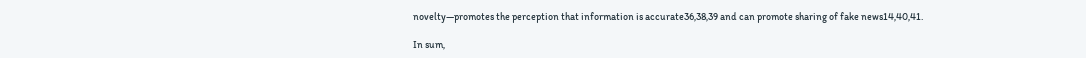novelty—promotes the perception that information is accurate36,38,39 and can promote sharing of fake news14,40,41.

In sum,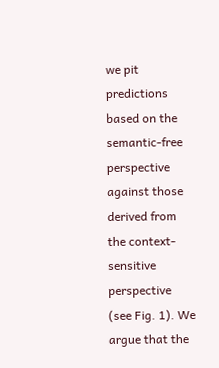we pit predictions based on the semantic-free perspective against those derived from the context-sensitive perspective (see Fig. 1). We argue that the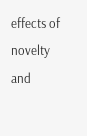effects of novelty and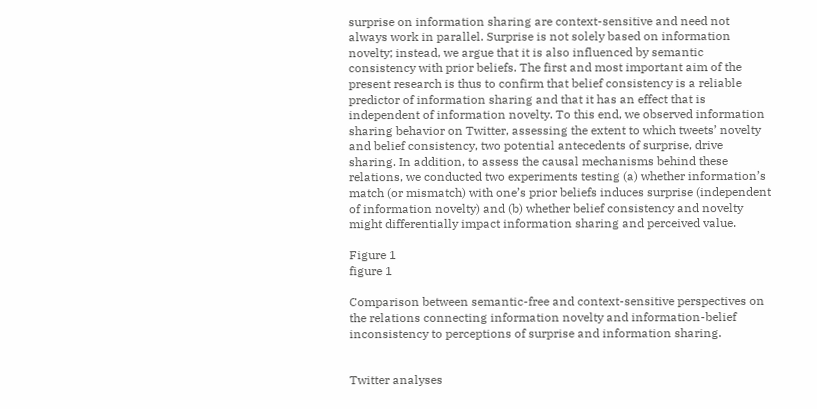surprise on information sharing are context-sensitive and need not always work in parallel. Surprise is not solely based on information novelty; instead, we argue that it is also influenced by semantic consistency with prior beliefs. The first and most important aim of the present research is thus to confirm that belief consistency is a reliable predictor of information sharing and that it has an effect that is independent of information novelty. To this end, we observed information sharing behavior on Twitter, assessing the extent to which tweets’ novelty and belief consistency, two potential antecedents of surprise, drive sharing. In addition, to assess the causal mechanisms behind these relations, we conducted two experiments testing (a) whether information’s match (or mismatch) with one’s prior beliefs induces surprise (independent of information novelty) and (b) whether belief consistency and novelty might differentially impact information sharing and perceived value.

Figure 1
figure 1

Comparison between semantic-free and context-sensitive perspectives on the relations connecting information novelty and information-belief inconsistency to perceptions of surprise and information sharing.


Twitter analyses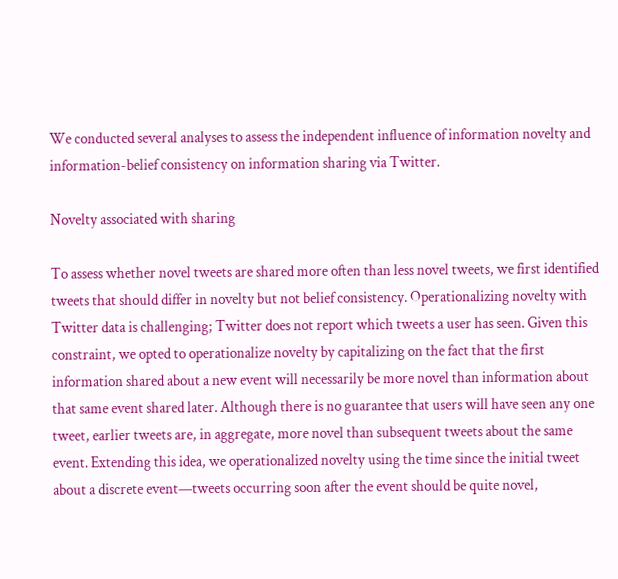We conducted several analyses to assess the independent influence of information novelty and information-belief consistency on information sharing via Twitter.

Novelty associated with sharing

To assess whether novel tweets are shared more often than less novel tweets, we first identified tweets that should differ in novelty but not belief consistency. Operationalizing novelty with Twitter data is challenging; Twitter does not report which tweets a user has seen. Given this constraint, we opted to operationalize novelty by capitalizing on the fact that the first information shared about a new event will necessarily be more novel than information about that same event shared later. Although there is no guarantee that users will have seen any one tweet, earlier tweets are, in aggregate, more novel than subsequent tweets about the same event. Extending this idea, we operationalized novelty using the time since the initial tweet about a discrete event—tweets occurring soon after the event should be quite novel,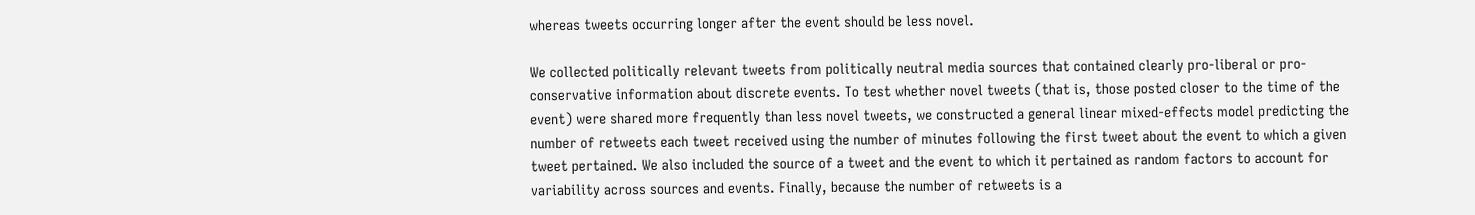whereas tweets occurring longer after the event should be less novel.

We collected politically relevant tweets from politically neutral media sources that contained clearly pro-liberal or pro-conservative information about discrete events. To test whether novel tweets (that is, those posted closer to the time of the event) were shared more frequently than less novel tweets, we constructed a general linear mixed-effects model predicting the number of retweets each tweet received using the number of minutes following the first tweet about the event to which a given tweet pertained. We also included the source of a tweet and the event to which it pertained as random factors to account for variability across sources and events. Finally, because the number of retweets is a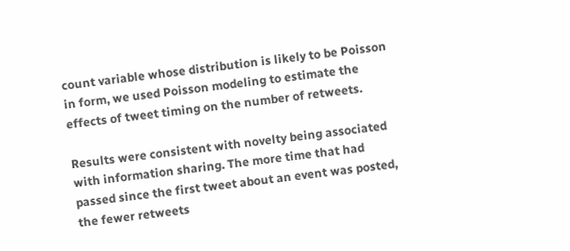count variable whose distribution is likely to be Poisson in form, we used Poisson modeling to estimate the effects of tweet timing on the number of retweets.

Results were consistent with novelty being associated with information sharing. The more time that had passed since the first tweet about an event was posted, the fewer retweets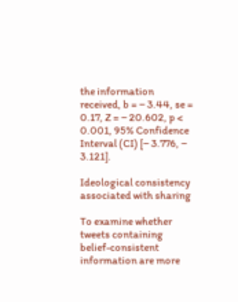the information received, b = − 3.44, se = 0.17, Z = − 20.602, p < 0.001, 95% Confidence Interval (CI) [− 3.776, − 3.121].

Ideological consistency associated with sharing

To examine whether tweets containing belief-consistent information are more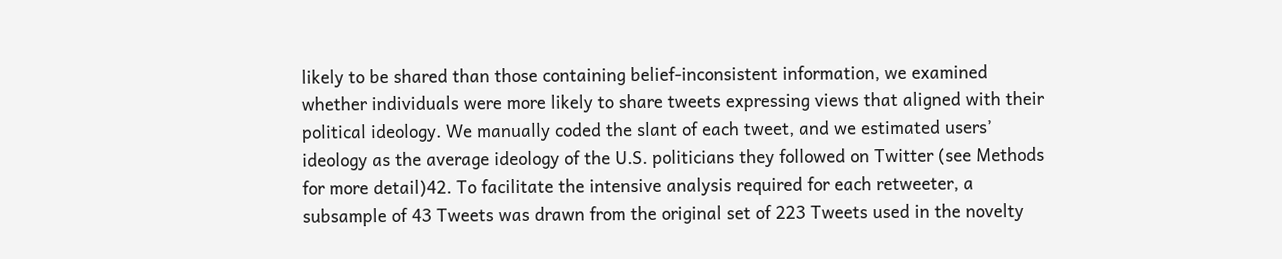likely to be shared than those containing belief-inconsistent information, we examined whether individuals were more likely to share tweets expressing views that aligned with their political ideology. We manually coded the slant of each tweet, and we estimated users’ ideology as the average ideology of the U.S. politicians they followed on Twitter (see Methods for more detail)42. To facilitate the intensive analysis required for each retweeter, a subsample of 43 Tweets was drawn from the original set of 223 Tweets used in the novelty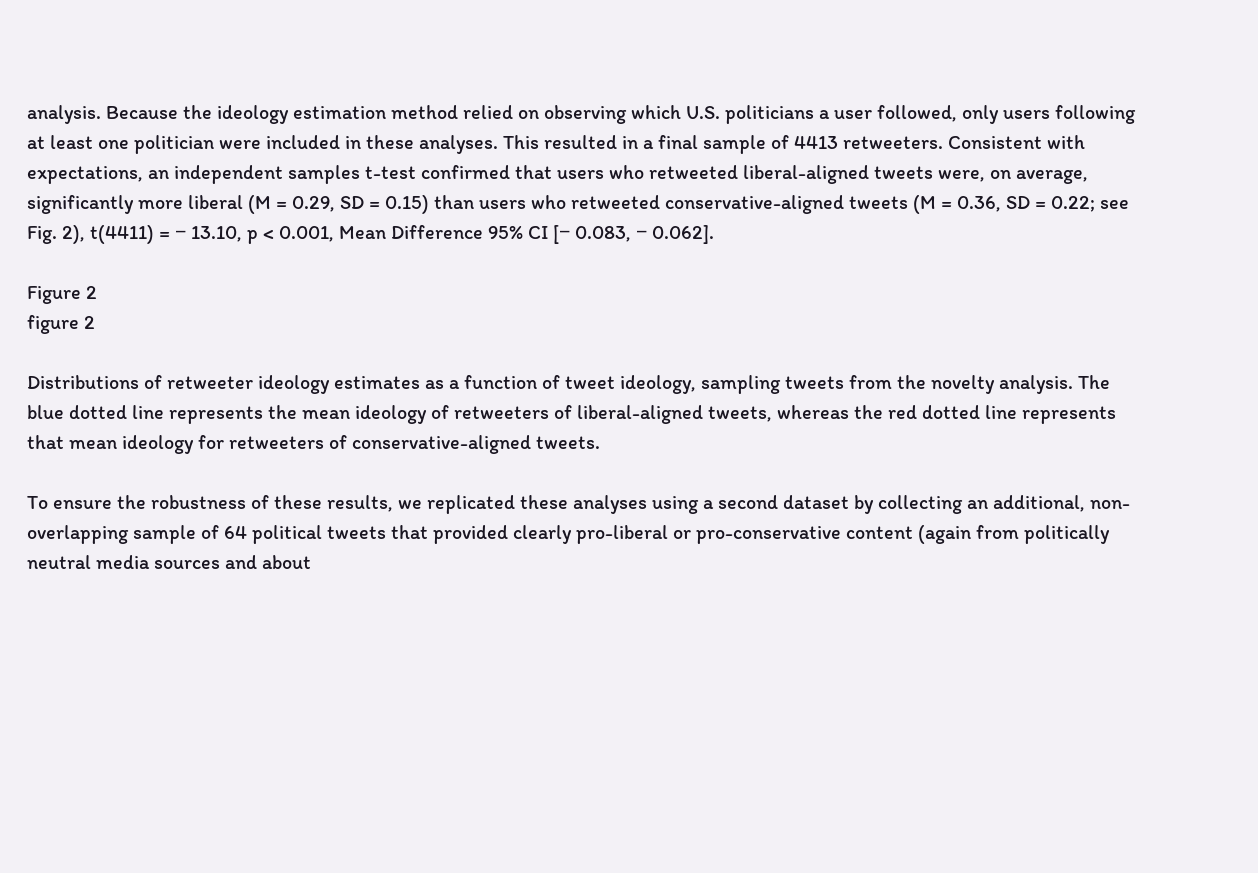analysis. Because the ideology estimation method relied on observing which U.S. politicians a user followed, only users following at least one politician were included in these analyses. This resulted in a final sample of 4413 retweeters. Consistent with expectations, an independent samples t-test confirmed that users who retweeted liberal-aligned tweets were, on average, significantly more liberal (M = 0.29, SD = 0.15) than users who retweeted conservative-aligned tweets (M = 0.36, SD = 0.22; see Fig. 2), t(4411) = − 13.10, p < 0.001, Mean Difference 95% CI [− 0.083, − 0.062].

Figure 2
figure 2

Distributions of retweeter ideology estimates as a function of tweet ideology, sampling tweets from the novelty analysis. The blue dotted line represents the mean ideology of retweeters of liberal-aligned tweets, whereas the red dotted line represents that mean ideology for retweeters of conservative-aligned tweets.

To ensure the robustness of these results, we replicated these analyses using a second dataset by collecting an additional, non-overlapping sample of 64 political tweets that provided clearly pro-liberal or pro-conservative content (again from politically neutral media sources and about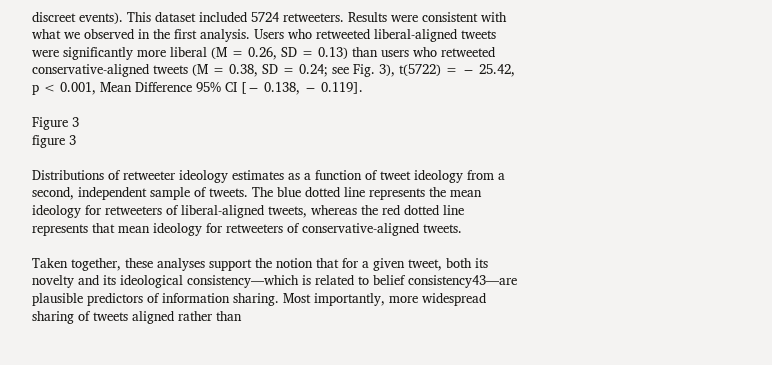discreet events). This dataset included 5724 retweeters. Results were consistent with what we observed in the first analysis. Users who retweeted liberal-aligned tweets were significantly more liberal (M = 0.26, SD = 0.13) than users who retweeted conservative-aligned tweets (M = 0.38, SD = 0.24; see Fig. 3), t(5722) = − 25.42, p < 0.001, Mean Difference 95% CI [− 0.138, − 0.119].

Figure 3
figure 3

Distributions of retweeter ideology estimates as a function of tweet ideology from a second, independent sample of tweets. The blue dotted line represents the mean ideology for retweeters of liberal-aligned tweets, whereas the red dotted line represents that mean ideology for retweeters of conservative-aligned tweets.

Taken together, these analyses support the notion that for a given tweet, both its novelty and its ideological consistency—which is related to belief consistency43—are plausible predictors of information sharing. Most importantly, more widespread sharing of tweets aligned rather than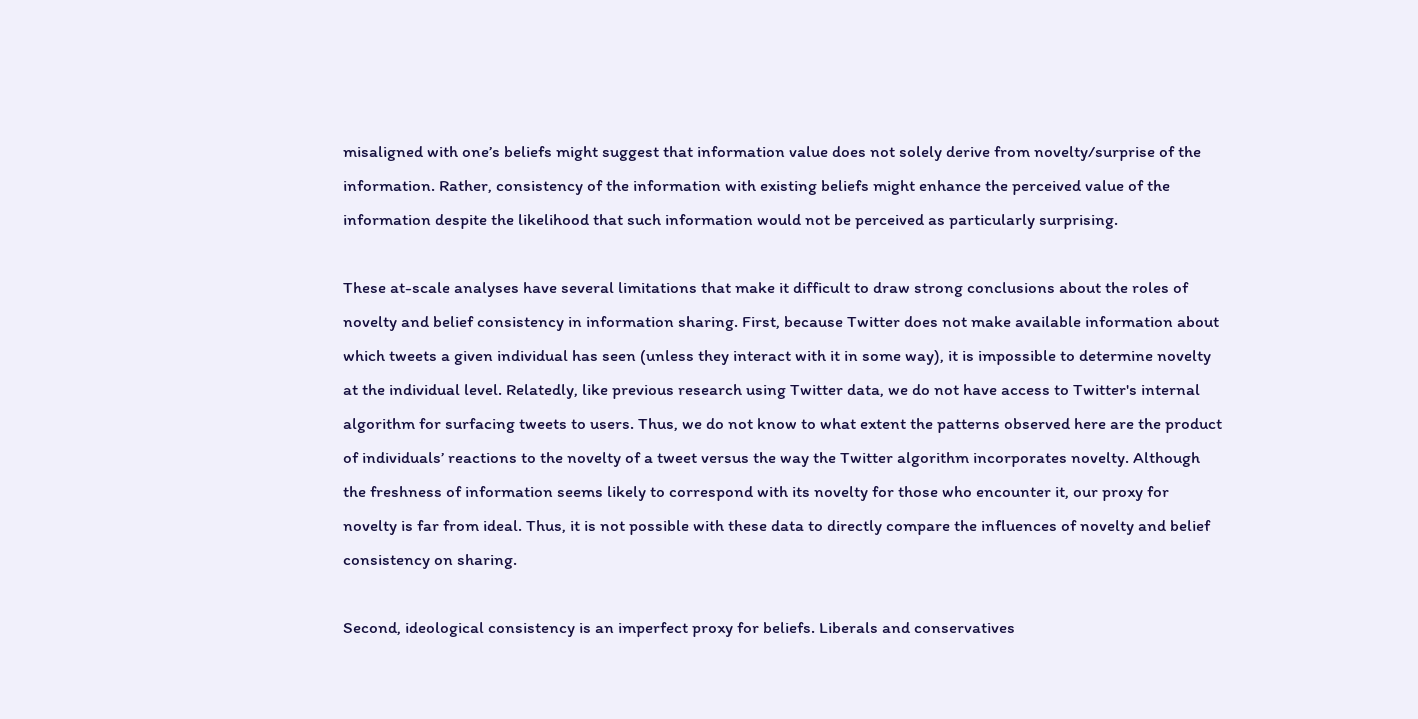misaligned with one’s beliefs might suggest that information value does not solely derive from novelty/surprise of the information. Rather, consistency of the information with existing beliefs might enhance the perceived value of the information despite the likelihood that such information would not be perceived as particularly surprising.

These at-scale analyses have several limitations that make it difficult to draw strong conclusions about the roles of novelty and belief consistency in information sharing. First, because Twitter does not make available information about which tweets a given individual has seen (unless they interact with it in some way), it is impossible to determine novelty at the individual level. Relatedly, like previous research using Twitter data, we do not have access to Twitter's internal algorithm for surfacing tweets to users. Thus, we do not know to what extent the patterns observed here are the product of individuals’ reactions to the novelty of a tweet versus the way the Twitter algorithm incorporates novelty. Although the freshness of information seems likely to correspond with its novelty for those who encounter it, our proxy for novelty is far from ideal. Thus, it is not possible with these data to directly compare the influences of novelty and belief consistency on sharing.

Second, ideological consistency is an imperfect proxy for beliefs. Liberals and conservatives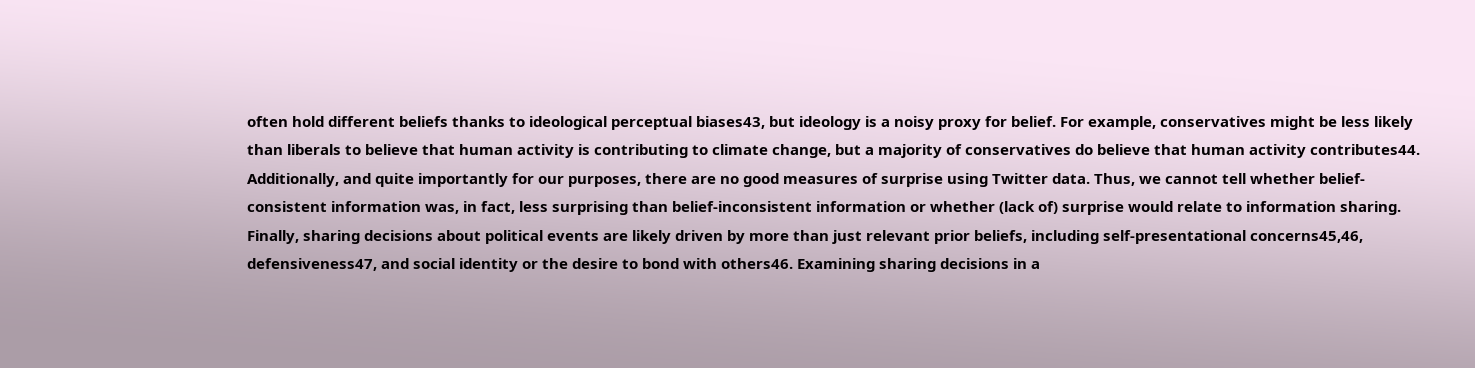often hold different beliefs thanks to ideological perceptual biases43, but ideology is a noisy proxy for belief. For example, conservatives might be less likely than liberals to believe that human activity is contributing to climate change, but a majority of conservatives do believe that human activity contributes44. Additionally, and quite importantly for our purposes, there are no good measures of surprise using Twitter data. Thus, we cannot tell whether belief-consistent information was, in fact, less surprising than belief-inconsistent information or whether (lack of) surprise would relate to information sharing. Finally, sharing decisions about political events are likely driven by more than just relevant prior beliefs, including self-presentational concerns45,46, defensiveness47, and social identity or the desire to bond with others46. Examining sharing decisions in a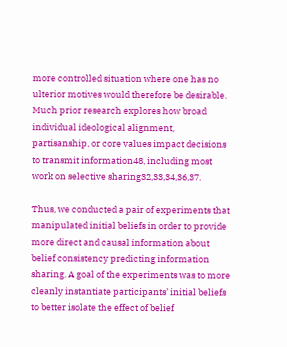more controlled situation where one has no ulterior motives would therefore be desirable. Much prior research explores how broad individual ideological alignment, partisanship, or core values impact decisions to transmit information48, including most work on selective sharing32,33,34,36,37.

Thus, we conducted a pair of experiments that manipulated initial beliefs in order to provide more direct and causal information about belief consistency predicting information sharing. A goal of the experiments was to more cleanly instantiate participants’ initial beliefs to better isolate the effect of belief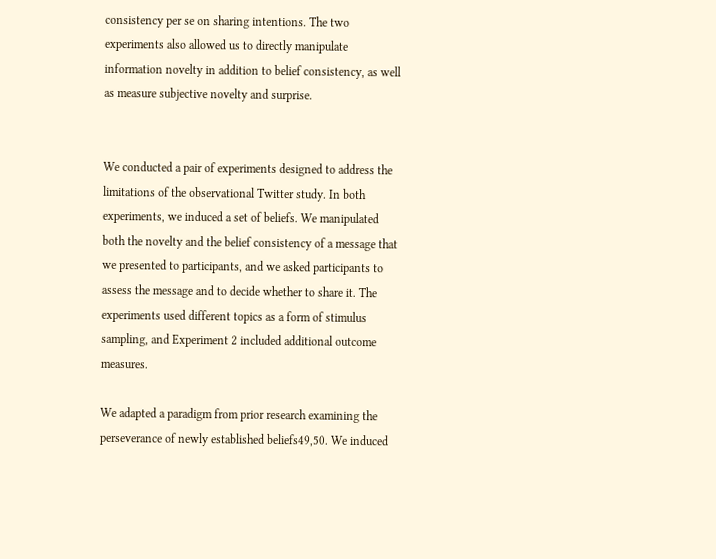consistency per se on sharing intentions. The two experiments also allowed us to directly manipulate information novelty in addition to belief consistency, as well as measure subjective novelty and surprise.


We conducted a pair of experiments designed to address the limitations of the observational Twitter study. In both experiments, we induced a set of beliefs. We manipulated both the novelty and the belief consistency of a message that we presented to participants, and we asked participants to assess the message and to decide whether to share it. The experiments used different topics as a form of stimulus sampling, and Experiment 2 included additional outcome measures.

We adapted a paradigm from prior research examining the perseverance of newly established beliefs49,50. We induced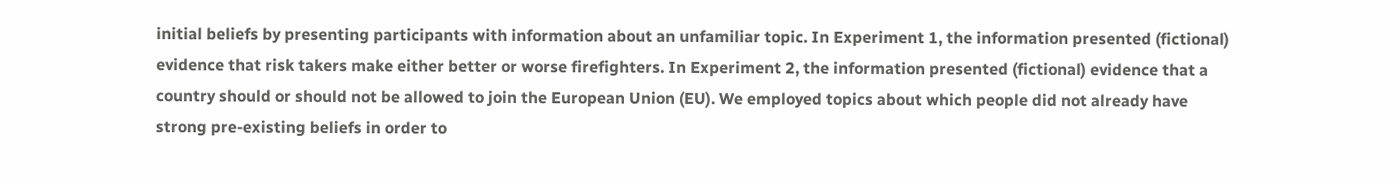initial beliefs by presenting participants with information about an unfamiliar topic. In Experiment 1, the information presented (fictional) evidence that risk takers make either better or worse firefighters. In Experiment 2, the information presented (fictional) evidence that a country should or should not be allowed to join the European Union (EU). We employed topics about which people did not already have strong pre-existing beliefs in order to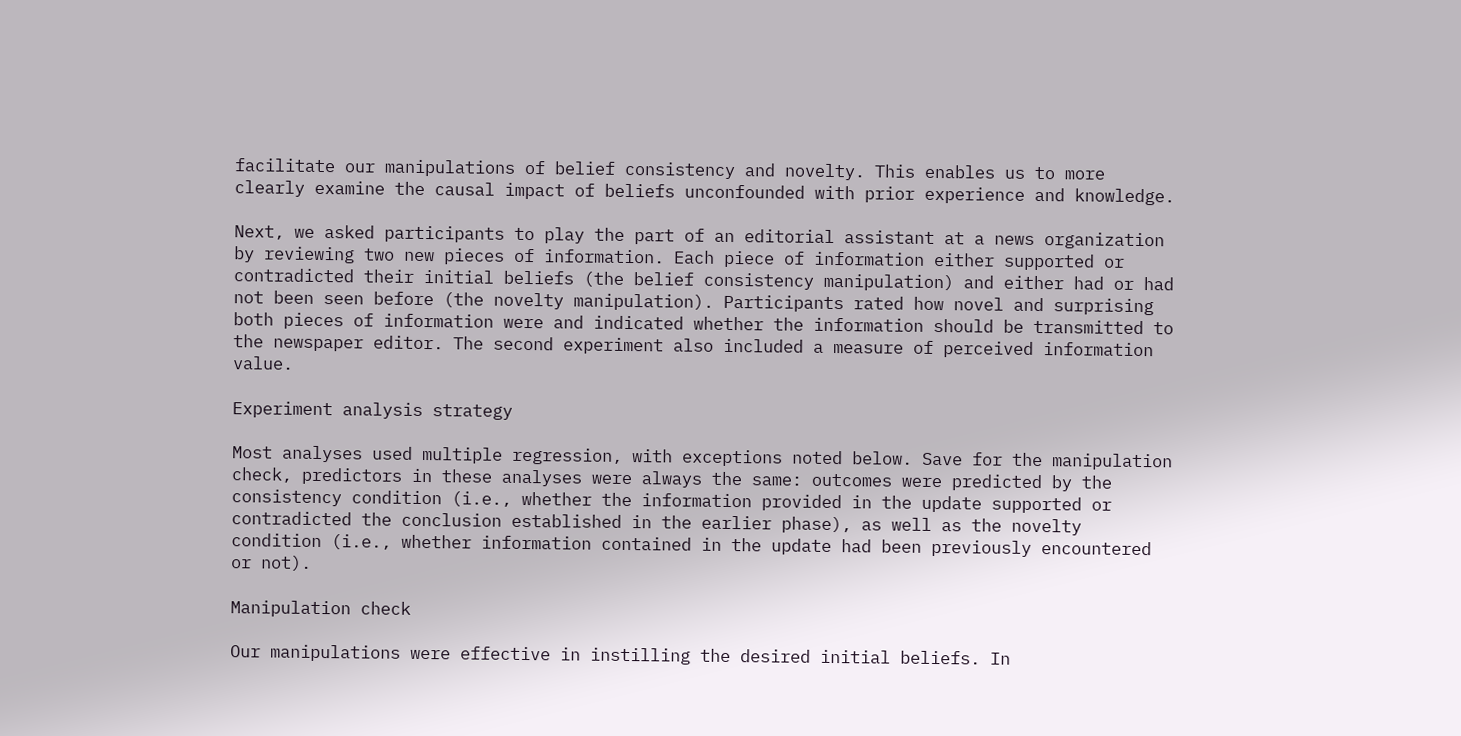facilitate our manipulations of belief consistency and novelty. This enables us to more clearly examine the causal impact of beliefs unconfounded with prior experience and knowledge.

Next, we asked participants to play the part of an editorial assistant at a news organization by reviewing two new pieces of information. Each piece of information either supported or contradicted their initial beliefs (the belief consistency manipulation) and either had or had not been seen before (the novelty manipulation). Participants rated how novel and surprising both pieces of information were and indicated whether the information should be transmitted to the newspaper editor. The second experiment also included a measure of perceived information value.

Experiment analysis strategy

Most analyses used multiple regression, with exceptions noted below. Save for the manipulation check, predictors in these analyses were always the same: outcomes were predicted by the consistency condition (i.e., whether the information provided in the update supported or contradicted the conclusion established in the earlier phase), as well as the novelty condition (i.e., whether information contained in the update had been previously encountered or not).

Manipulation check

Our manipulations were effective in instilling the desired initial beliefs. In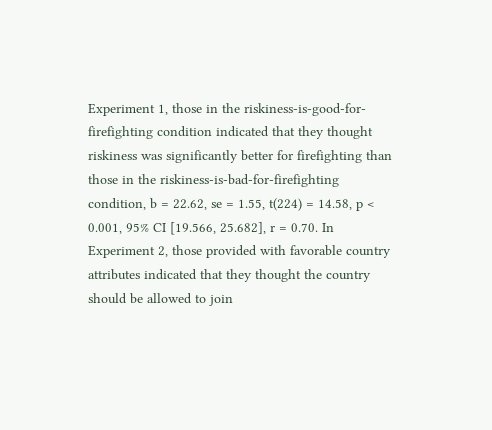Experiment 1, those in the riskiness-is-good-for-firefighting condition indicated that they thought riskiness was significantly better for firefighting than those in the riskiness-is-bad-for-firefighting condition, b = 22.62, se = 1.55, t(224) = 14.58, p < 0.001, 95% CI [19.566, 25.682], r = 0.70. In Experiment 2, those provided with favorable country attributes indicated that they thought the country should be allowed to join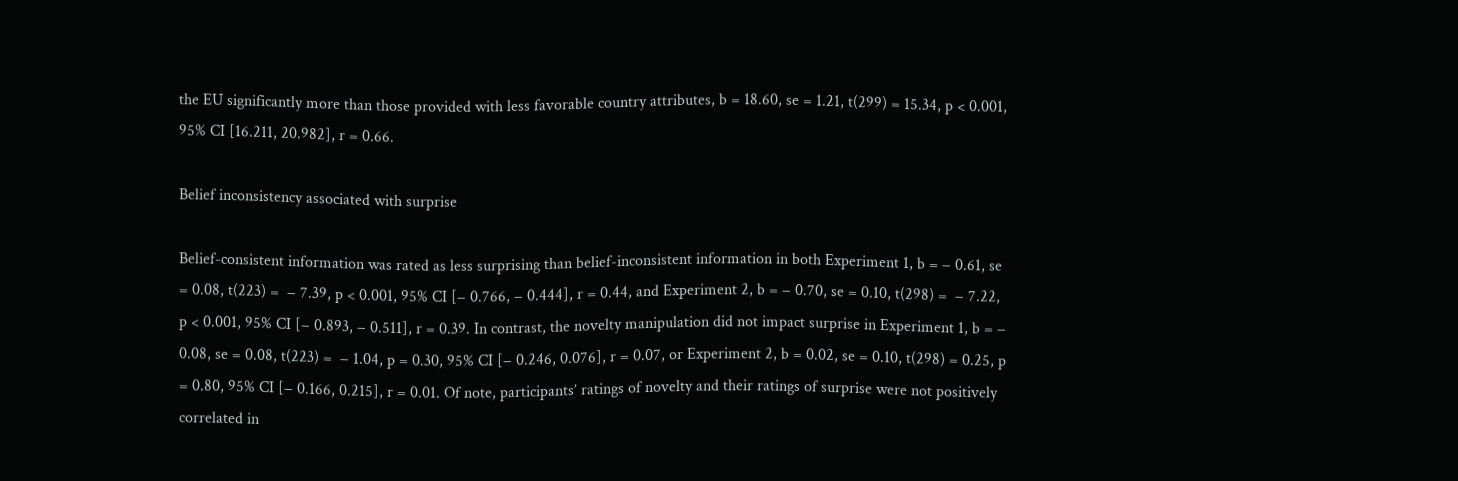the EU significantly more than those provided with less favorable country attributes, b = 18.60, se = 1.21, t(299) = 15.34, p < 0.001, 95% CI [16.211, 20.982], r = 0.66.

Belief inconsistency associated with surprise

Belief-consistent information was rated as less surprising than belief-inconsistent information in both Experiment 1, b = − 0.61, se = 0.08, t(223) =  − 7.39, p < 0.001, 95% CI [− 0.766, − 0.444], r = 0.44, and Experiment 2, b = − 0.70, se = 0.10, t(298) =  − 7.22, p < 0.001, 95% CI [− 0.893, − 0.511], r = 0.39. In contrast, the novelty manipulation did not impact surprise in Experiment 1, b = − 0.08, se = 0.08, t(223) =  − 1.04, p = 0.30, 95% CI [− 0.246, 0.076], r = 0.07, or Experiment 2, b = 0.02, se = 0.10, t(298) = 0.25, p = 0.80, 95% CI [− 0.166, 0.215], r = 0.01. Of note, participants’ ratings of novelty and their ratings of surprise were not positively correlated in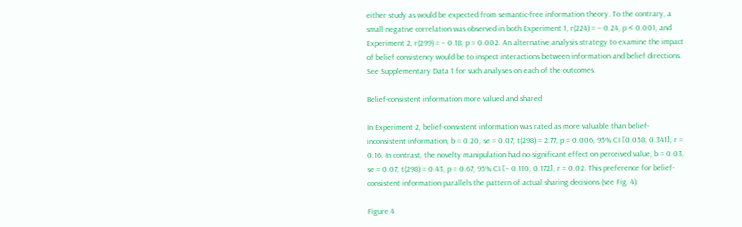either study as would be expected from semantic-free information theory. To the contrary, a small negative correlation was observed in both Experiment 1, r(224) = − 0.24, p < 0.001, and Experiment 2, r(299) = − 0.18, p = 0.002. An alternative analysis strategy to examine the impact of belief consistency would be to inspect interactions between information and belief directions. See Supplementary Data 1 for such analyses on each of the outcomes.

Belief-consistent information more valued and shared

In Experiment 2, belief-consistent information was rated as more valuable than belief-inconsistent information, b = 0.20, se = 0.07, t(298) = 2.77, p = 0.006, 95% CI [0.058, 0.341], r = 0.16. In contrast, the novelty manipulation had no significant effect on perceived value, b = 0.03, se = 0.07, t(298) = 0.43, p = 0.67, 95% CI [− 0.110, 0.172], r = 0.02. This preference for belief-consistent information parallels the pattern of actual sharing decisions (see Fig. 4).

Figure 4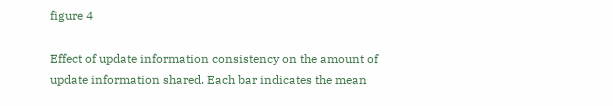figure 4

Effect of update information consistency on the amount of update information shared. Each bar indicates the mean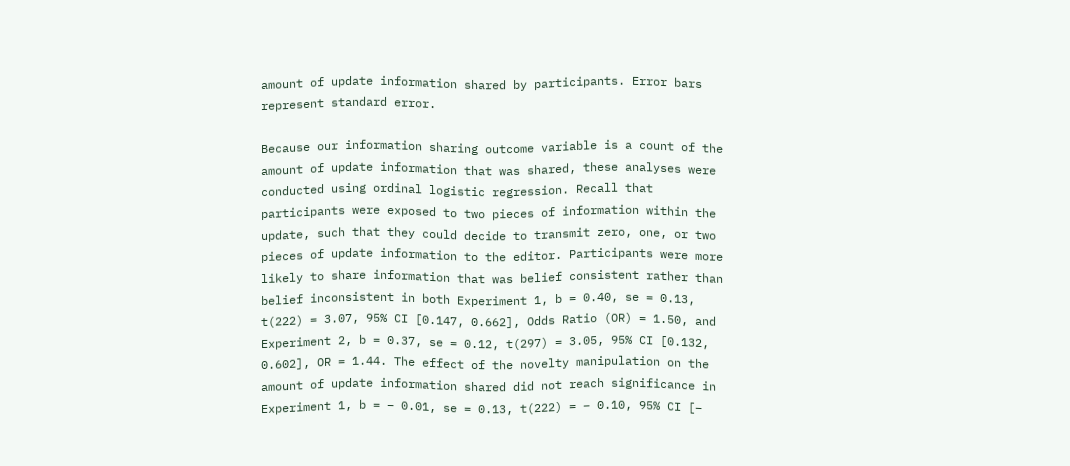amount of update information shared by participants. Error bars represent standard error.

Because our information sharing outcome variable is a count of the amount of update information that was shared, these analyses were conducted using ordinal logistic regression. Recall that participants were exposed to two pieces of information within the update, such that they could decide to transmit zero, one, or two pieces of update information to the editor. Participants were more likely to share information that was belief consistent rather than belief inconsistent in both Experiment 1, b = 0.40, se = 0.13, t(222) = 3.07, 95% CI [0.147, 0.662], Odds Ratio (OR) = 1.50, and Experiment 2, b = 0.37, se = 0.12, t(297) = 3.05, 95% CI [0.132, 0.602], OR = 1.44. The effect of the novelty manipulation on the amount of update information shared did not reach significance in Experiment 1, b = − 0.01, se = 0.13, t(222) = − 0.10, 95% CI [−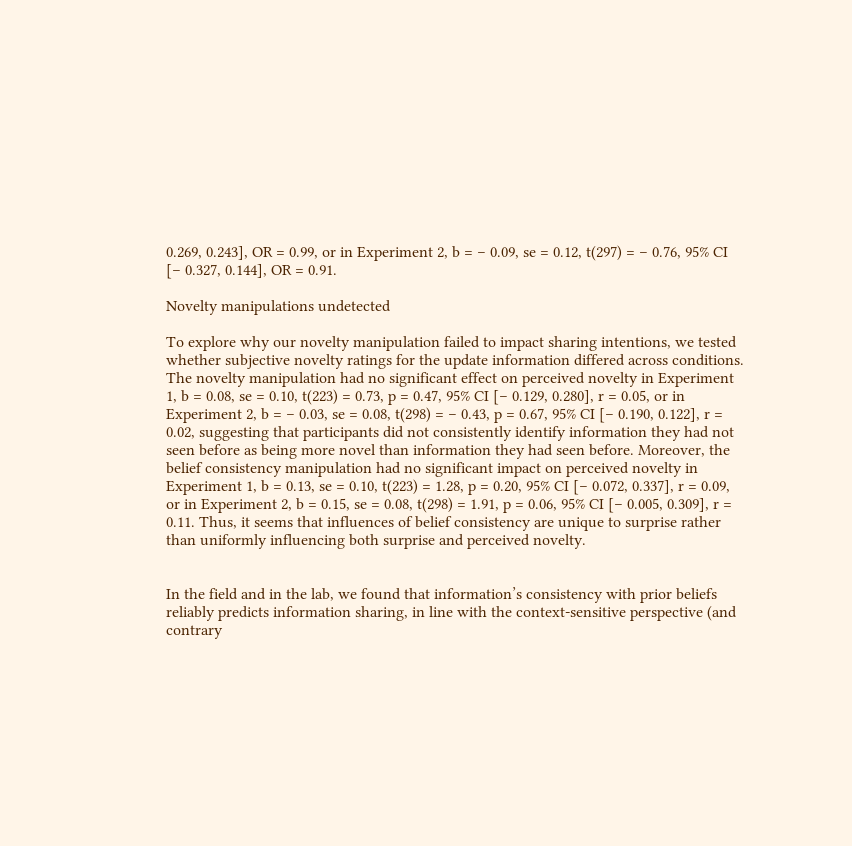0.269, 0.243], OR = 0.99, or in Experiment 2, b = − 0.09, se = 0.12, t(297) = − 0.76, 95% CI [− 0.327, 0.144], OR = 0.91.

Novelty manipulations undetected

To explore why our novelty manipulation failed to impact sharing intentions, we tested whether subjective novelty ratings for the update information differed across conditions. The novelty manipulation had no significant effect on perceived novelty in Experiment 1, b = 0.08, se = 0.10, t(223) = 0.73, p = 0.47, 95% CI [− 0.129, 0.280], r = 0.05, or in Experiment 2, b = − 0.03, se = 0.08, t(298) = − 0.43, p = 0.67, 95% CI [− 0.190, 0.122], r = 0.02, suggesting that participants did not consistently identify information they had not seen before as being more novel than information they had seen before. Moreover, the belief consistency manipulation had no significant impact on perceived novelty in Experiment 1, b = 0.13, se = 0.10, t(223) = 1.28, p = 0.20, 95% CI [− 0.072, 0.337], r = 0.09, or in Experiment 2, b = 0.15, se = 0.08, t(298) = 1.91, p = 0.06, 95% CI [− 0.005, 0.309], r = 0.11. Thus, it seems that influences of belief consistency are unique to surprise rather than uniformly influencing both surprise and perceived novelty.


In the field and in the lab, we found that information’s consistency with prior beliefs reliably predicts information sharing, in line with the context-sensitive perspective (and contrary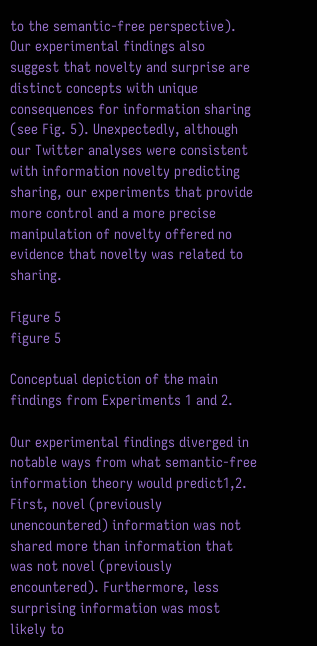to the semantic-free perspective). Our experimental findings also suggest that novelty and surprise are distinct concepts with unique consequences for information sharing (see Fig. 5). Unexpectedly, although our Twitter analyses were consistent with information novelty predicting sharing, our experiments that provide more control and a more precise manipulation of novelty offered no evidence that novelty was related to sharing.

Figure 5
figure 5

Conceptual depiction of the main findings from Experiments 1 and 2.

Our experimental findings diverged in notable ways from what semantic-free information theory would predict1,2. First, novel (previously unencountered) information was not shared more than information that was not novel (previously encountered). Furthermore, less surprising information was most likely to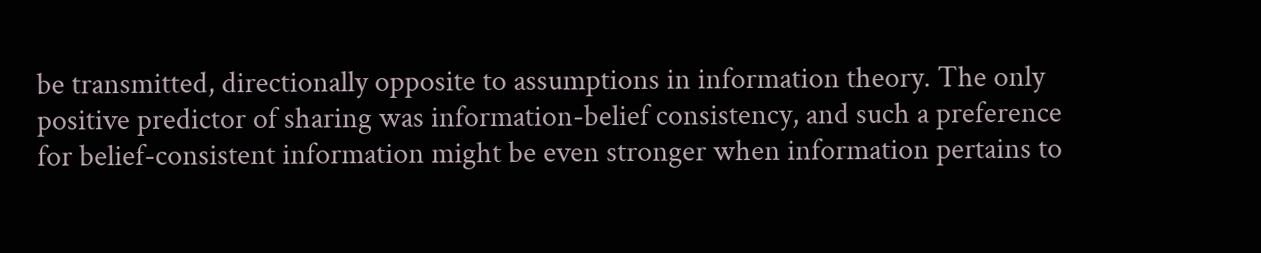be transmitted, directionally opposite to assumptions in information theory. The only positive predictor of sharing was information-belief consistency, and such a preference for belief-consistent information might be even stronger when information pertains to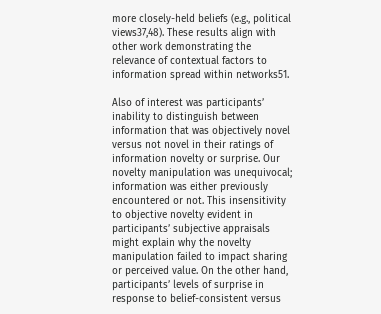more closely-held beliefs (e.g., political views37,48). These results align with other work demonstrating the relevance of contextual factors to information spread within networks51.

Also of interest was participants’ inability to distinguish between information that was objectively novel versus not novel in their ratings of information novelty or surprise. Our novelty manipulation was unequivocal; information was either previously encountered or not. This insensitivity to objective novelty evident in participants’ subjective appraisals might explain why the novelty manipulation failed to impact sharing or perceived value. On the other hand, participants’ levels of surprise in response to belief-consistent versus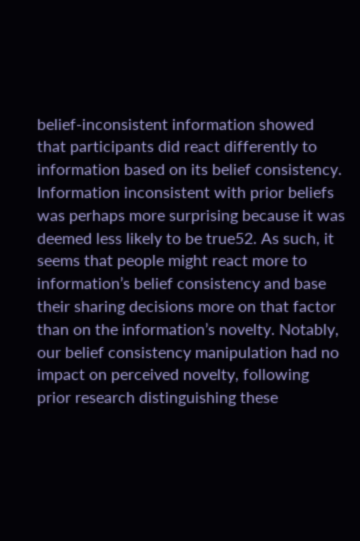belief-inconsistent information showed that participants did react differently to information based on its belief consistency. Information inconsistent with prior beliefs was perhaps more surprising because it was deemed less likely to be true52. As such, it seems that people might react more to information’s belief consistency and base their sharing decisions more on that factor than on the information’s novelty. Notably, our belief consistency manipulation had no impact on perceived novelty, following prior research distinguishing these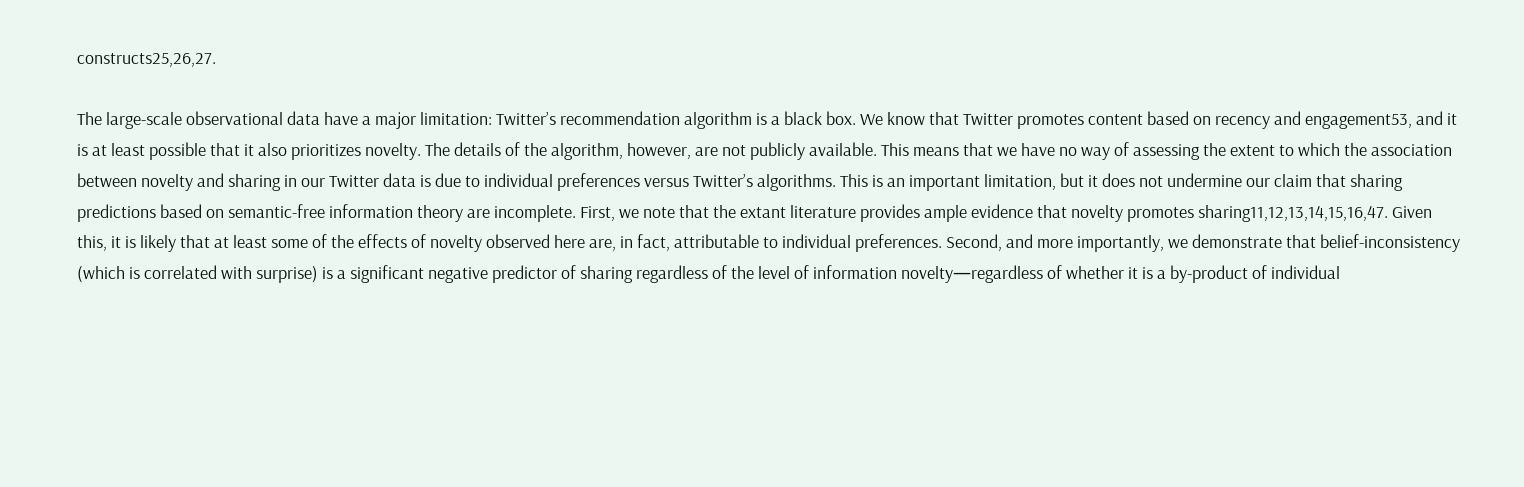constructs25,26,27.

The large-scale observational data have a major limitation: Twitter’s recommendation algorithm is a black box. We know that Twitter promotes content based on recency and engagement53, and it is at least possible that it also prioritizes novelty. The details of the algorithm, however, are not publicly available. This means that we have no way of assessing the extent to which the association between novelty and sharing in our Twitter data is due to individual preferences versus Twitter’s algorithms. This is an important limitation, but it does not undermine our claim that sharing predictions based on semantic-free information theory are incomplete. First, we note that the extant literature provides ample evidence that novelty promotes sharing11,12,13,14,15,16,47. Given this, it is likely that at least some of the effects of novelty observed here are, in fact, attributable to individual preferences. Second, and more importantly, we demonstrate that belief-inconsistency (which is correlated with surprise) is a significant negative predictor of sharing regardless of the level of information novelty—regardless of whether it is a by-product of individual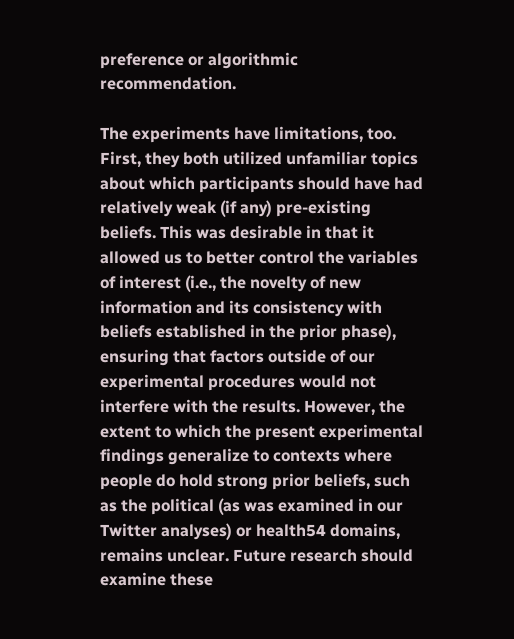preference or algorithmic recommendation.

The experiments have limitations, too. First, they both utilized unfamiliar topics about which participants should have had relatively weak (if any) pre-existing beliefs. This was desirable in that it allowed us to better control the variables of interest (i.e., the novelty of new information and its consistency with beliefs established in the prior phase), ensuring that factors outside of our experimental procedures would not interfere with the results. However, the extent to which the present experimental findings generalize to contexts where people do hold strong prior beliefs, such as the political (as was examined in our Twitter analyses) or health54 domains, remains unclear. Future research should examine these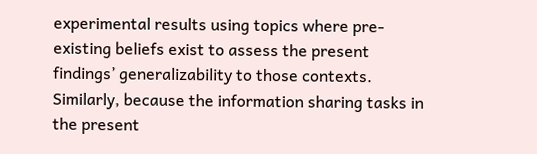experimental results using topics where pre-existing beliefs exist to assess the present findings’ generalizability to those contexts. Similarly, because the information sharing tasks in the present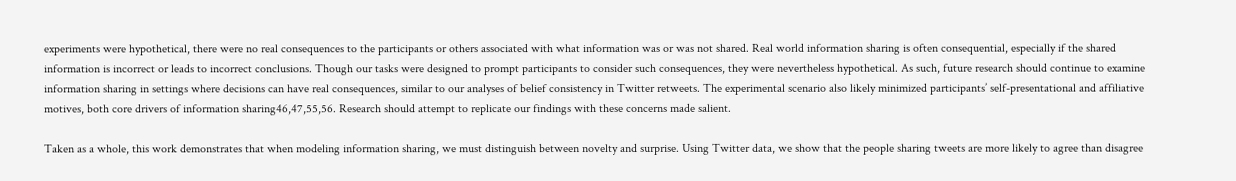experiments were hypothetical, there were no real consequences to the participants or others associated with what information was or was not shared. Real world information sharing is often consequential, especially if the shared information is incorrect or leads to incorrect conclusions. Though our tasks were designed to prompt participants to consider such consequences, they were nevertheless hypothetical. As such, future research should continue to examine information sharing in settings where decisions can have real consequences, similar to our analyses of belief consistency in Twitter retweets. The experimental scenario also likely minimized participants’ self-presentational and affiliative motives, both core drivers of information sharing46,47,55,56. Research should attempt to replicate our findings with these concerns made salient.

Taken as a whole, this work demonstrates that when modeling information sharing, we must distinguish between novelty and surprise. Using Twitter data, we show that the people sharing tweets are more likely to agree than disagree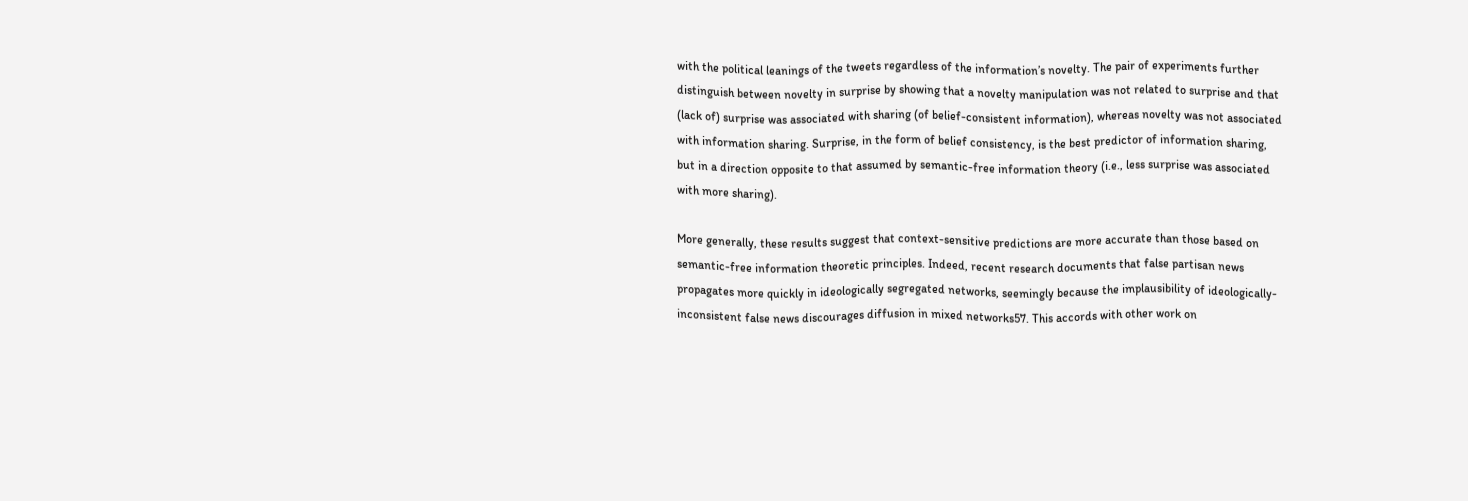with the political leanings of the tweets regardless of the information’s novelty. The pair of experiments further distinguish between novelty in surprise by showing that a novelty manipulation was not related to surprise and that (lack of) surprise was associated with sharing (of belief-consistent information), whereas novelty was not associated with information sharing. Surprise, in the form of belief consistency, is the best predictor of information sharing, but in a direction opposite to that assumed by semantic-free information theory (i.e., less surprise was associated with more sharing).

More generally, these results suggest that context-sensitive predictions are more accurate than those based on semantic-free information theoretic principles. Indeed, recent research documents that false partisan news propagates more quickly in ideologically segregated networks, seemingly because the implausibility of ideologically-inconsistent false news discourages diffusion in mixed networks57. This accords with other work on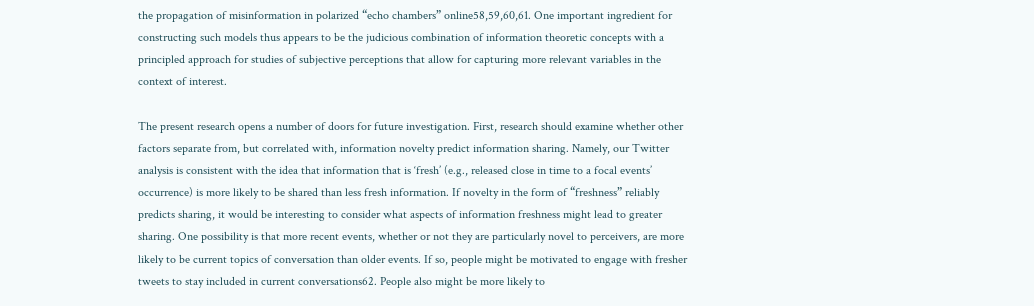the propagation of misinformation in polarized “echo chambers” online58,59,60,61. One important ingredient for constructing such models thus appears to be the judicious combination of information theoretic concepts with a principled approach for studies of subjective perceptions that allow for capturing more relevant variables in the context of interest.

The present research opens a number of doors for future investigation. First, research should examine whether other factors separate from, but correlated with, information novelty predict information sharing. Namely, our Twitter analysis is consistent with the idea that information that is ‘fresh’ (e.g., released close in time to a focal events’ occurrence) is more likely to be shared than less fresh information. If novelty in the form of “freshness” reliably predicts sharing, it would be interesting to consider what aspects of information freshness might lead to greater sharing. One possibility is that more recent events, whether or not they are particularly novel to perceivers, are more likely to be current topics of conversation than older events. If so, people might be motivated to engage with fresher tweets to stay included in current conversations62. People also might be more likely to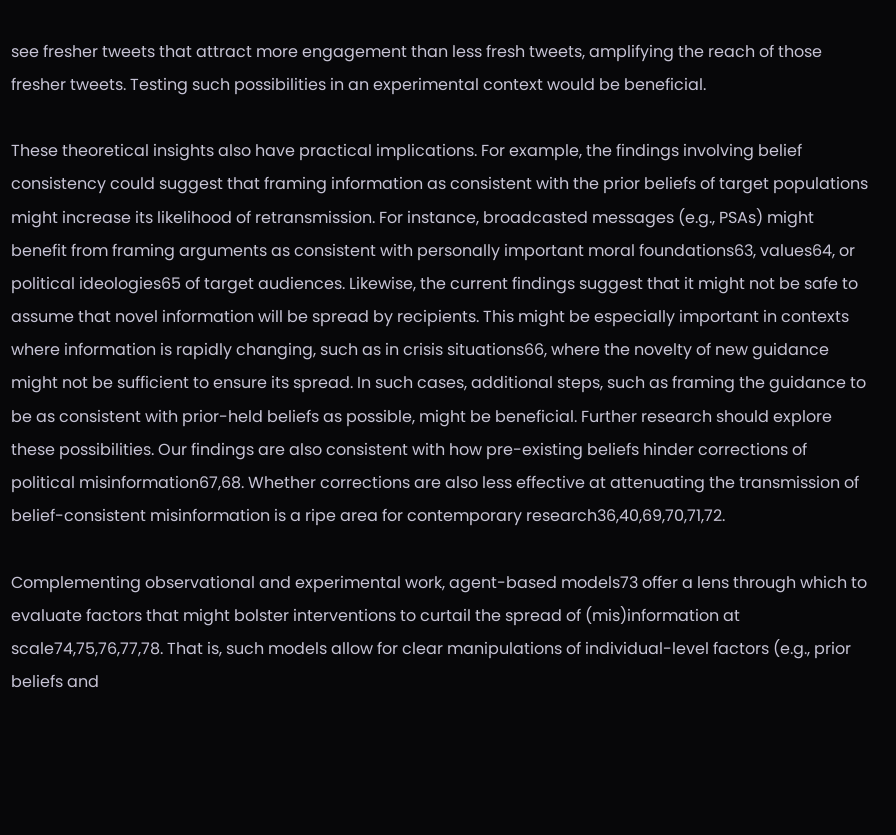see fresher tweets that attract more engagement than less fresh tweets, amplifying the reach of those fresher tweets. Testing such possibilities in an experimental context would be beneficial.

These theoretical insights also have practical implications. For example, the findings involving belief consistency could suggest that framing information as consistent with the prior beliefs of target populations might increase its likelihood of retransmission. For instance, broadcasted messages (e.g., PSAs) might benefit from framing arguments as consistent with personally important moral foundations63, values64, or political ideologies65 of target audiences. Likewise, the current findings suggest that it might not be safe to assume that novel information will be spread by recipients. This might be especially important in contexts where information is rapidly changing, such as in crisis situations66, where the novelty of new guidance might not be sufficient to ensure its spread. In such cases, additional steps, such as framing the guidance to be as consistent with prior-held beliefs as possible, might be beneficial. Further research should explore these possibilities. Our findings are also consistent with how pre-existing beliefs hinder corrections of political misinformation67,68. Whether corrections are also less effective at attenuating the transmission of belief-consistent misinformation is a ripe area for contemporary research36,40,69,70,71,72.

Complementing observational and experimental work, agent-based models73 offer a lens through which to evaluate factors that might bolster interventions to curtail the spread of (mis)information at scale74,75,76,77,78. That is, such models allow for clear manipulations of individual-level factors (e.g., prior beliefs and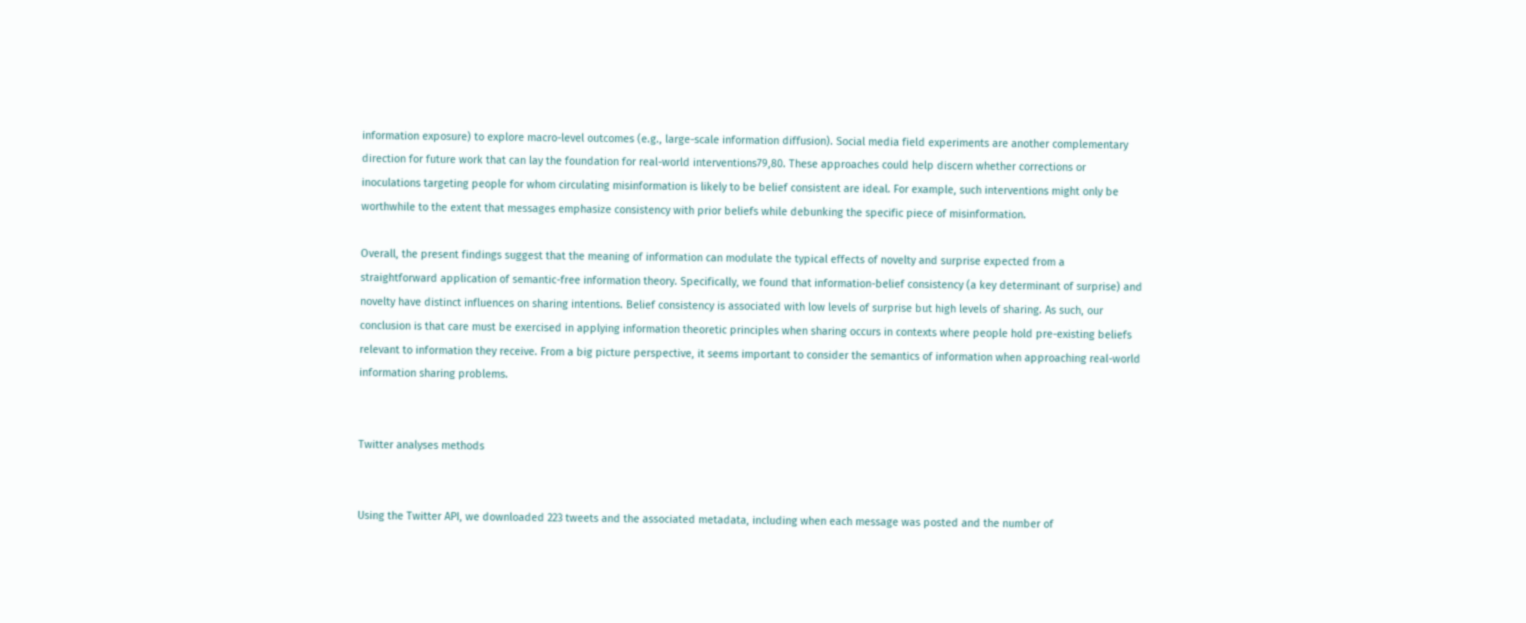information exposure) to explore macro-level outcomes (e.g., large-scale information diffusion). Social media field experiments are another complementary direction for future work that can lay the foundation for real-world interventions79,80. These approaches could help discern whether corrections or inoculations targeting people for whom circulating misinformation is likely to be belief consistent are ideal. For example, such interventions might only be worthwhile to the extent that messages emphasize consistency with prior beliefs while debunking the specific piece of misinformation.

Overall, the present findings suggest that the meaning of information can modulate the typical effects of novelty and surprise expected from a straightforward application of semantic-free information theory. Specifically, we found that information-belief consistency (a key determinant of surprise) and novelty have distinct influences on sharing intentions. Belief consistency is associated with low levels of surprise but high levels of sharing. As such, our conclusion is that care must be exercised in applying information theoretic principles when sharing occurs in contexts where people hold pre-existing beliefs relevant to information they receive. From a big picture perspective, it seems important to consider the semantics of information when approaching real-world information sharing problems.


Twitter analyses methods


Using the Twitter API, we downloaded 223 tweets and the associated metadata, including when each message was posted and the number of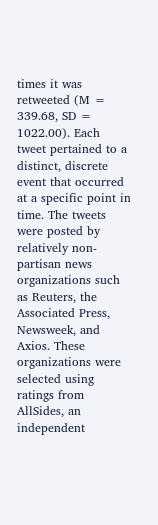times it was retweeted (M = 339.68, SD = 1022.00). Each tweet pertained to a distinct, discrete event that occurred at a specific point in time. The tweets were posted by relatively non-partisan news organizations such as Reuters, the Associated Press, Newsweek, and Axios. These organizations were selected using ratings from AllSides, an independent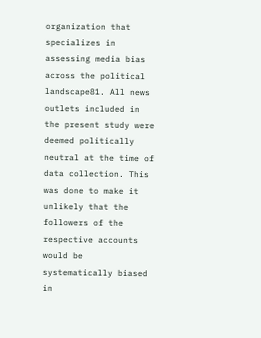organization that specializes in assessing media bias across the political landscape81. All news outlets included in the present study were deemed politically neutral at the time of data collection. This was done to make it unlikely that the followers of the respective accounts would be systematically biased in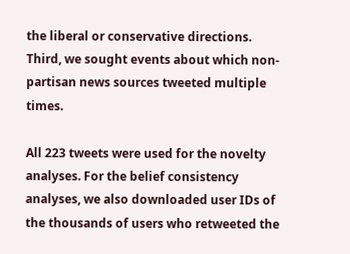the liberal or conservative directions. Third, we sought events about which non-partisan news sources tweeted multiple times.

All 223 tweets were used for the novelty analyses. For the belief consistency analyses, we also downloaded user IDs of the thousands of users who retweeted the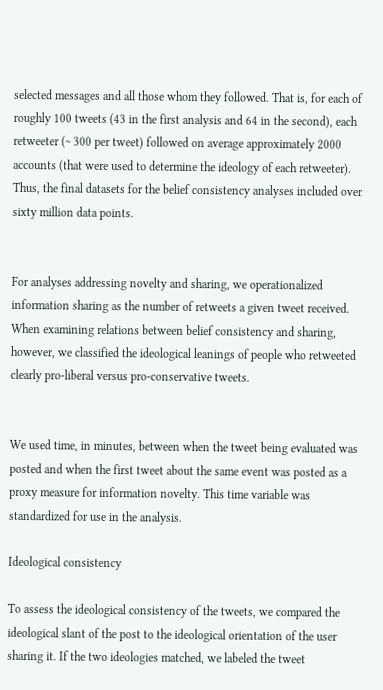selected messages and all those whom they followed. That is, for each of roughly 100 tweets (43 in the first analysis and 64 in the second), each retweeter (~ 300 per tweet) followed on average approximately 2000 accounts (that were used to determine the ideology of each retweeter). Thus, the final datasets for the belief consistency analyses included over sixty million data points.


For analyses addressing novelty and sharing, we operationalized information sharing as the number of retweets a given tweet received. When examining relations between belief consistency and sharing, however, we classified the ideological leanings of people who retweeted clearly pro-liberal versus pro-conservative tweets.


We used time, in minutes, between when the tweet being evaluated was posted and when the first tweet about the same event was posted as a proxy measure for information novelty. This time variable was standardized for use in the analysis.

Ideological consistency

To assess the ideological consistency of the tweets, we compared the ideological slant of the post to the ideological orientation of the user sharing it. If the two ideologies matched, we labeled the tweet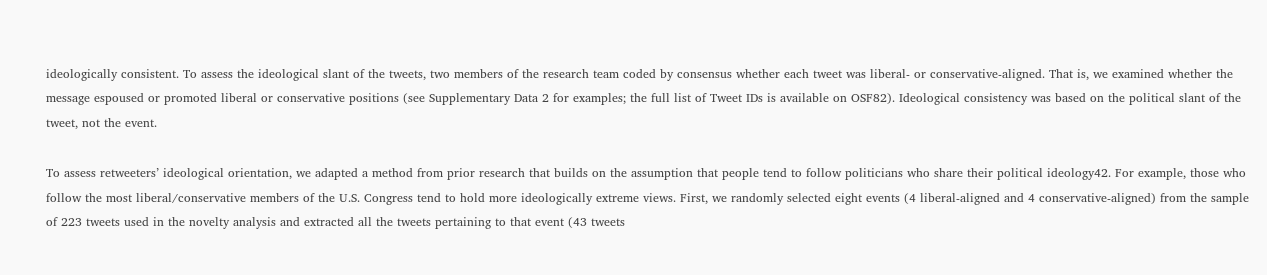ideologically consistent. To assess the ideological slant of the tweets, two members of the research team coded by consensus whether each tweet was liberal- or conservative-aligned. That is, we examined whether the message espoused or promoted liberal or conservative positions (see Supplementary Data 2 for examples; the full list of Tweet IDs is available on OSF82). Ideological consistency was based on the political slant of the tweet, not the event.

To assess retweeters’ ideological orientation, we adapted a method from prior research that builds on the assumption that people tend to follow politicians who share their political ideology42. For example, those who follow the most liberal/conservative members of the U.S. Congress tend to hold more ideologically extreme views. First, we randomly selected eight events (4 liberal-aligned and 4 conservative-aligned) from the sample of 223 tweets used in the novelty analysis and extracted all the tweets pertaining to that event (43 tweets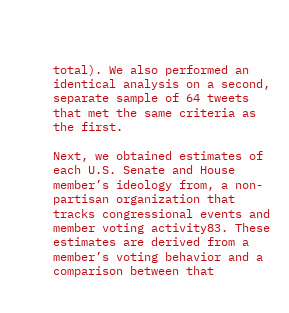total). We also performed an identical analysis on a second, separate sample of 64 tweets that met the same criteria as the first.

Next, we obtained estimates of each U.S. Senate and House member’s ideology from, a non-partisan organization that tracks congressional events and member voting activity83. These estimates are derived from a member’s voting behavior and a comparison between that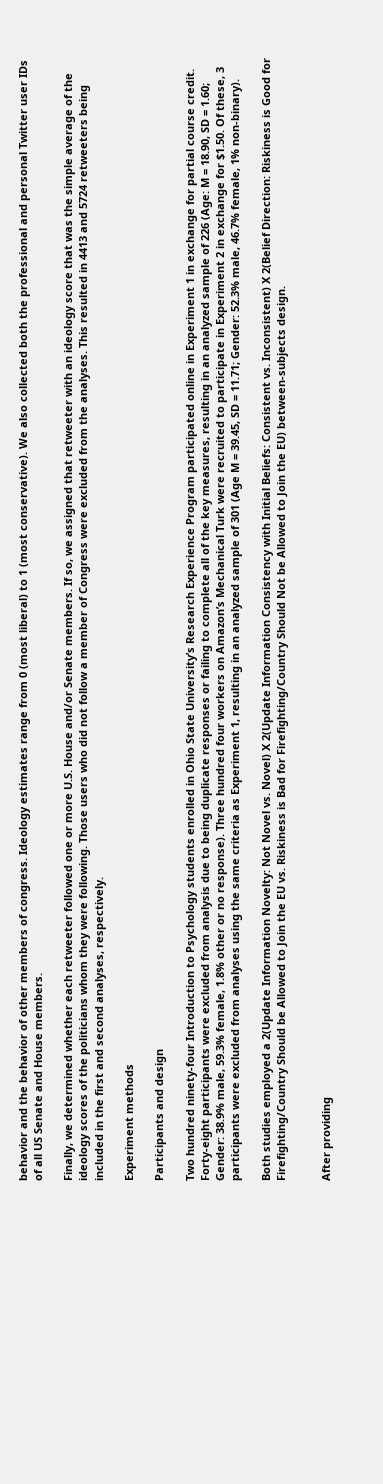behavior and the behavior of other members of congress. Ideology estimates range from 0 (most liberal) to 1 (most conservative). We also collected both the professional and personal Twitter user IDs of all US Senate and House members.

Finally, we determined whether each retweeter followed one or more U.S. House and/or Senate members. If so, we assigned that retweeter with an ideology score that was the simple average of the ideology scores of the politicians whom they were following. Those users who did not follow a member of Congress were excluded from the analyses. This resulted in 4413 and 5724 retweeters being included in the first and second analyses, respectively.

Experiment methods

Participants and design

Two hundred ninety-four Introduction to Psychology students enrolled in Ohio State University’s Research Experience Program participated online in Experiment 1 in exchange for partial course credit. Forty-eight participants were excluded from analysis due to being duplicate responses or failing to complete all of the key measures, resulting in an analyzed sample of 226 (Age: M = 18.90, SD = 1.60; Gender: 38.9% male, 59.3% female, 1.8% other or no response). Three hundred four workers on Amazon’s Mechanical Turk were recruited to participate in Experiment 2 in exchange for $1.50. Of these, 3 participants were excluded from analyses using the same criteria as Experiment 1, resulting in an analyzed sample of 301 (Age M = 39.45, SD = 11.71; Gender: 52.3% male, 46.7% female, 1% non-binary).

Both studies employed a 2(Update Information Novelty: Not Novel vs. Novel) X 2(Update Information Consistency with Initial Beliefs: Consistent vs. Inconsistent) X 2(Belief Direction: Riskiness is Good for Firefighting/Country Should be Allowed to Join the EU vs. Riskiness is Bad for Firefighting/Country Should Not be Allowed to Join the EU) between-subjects design.


After providing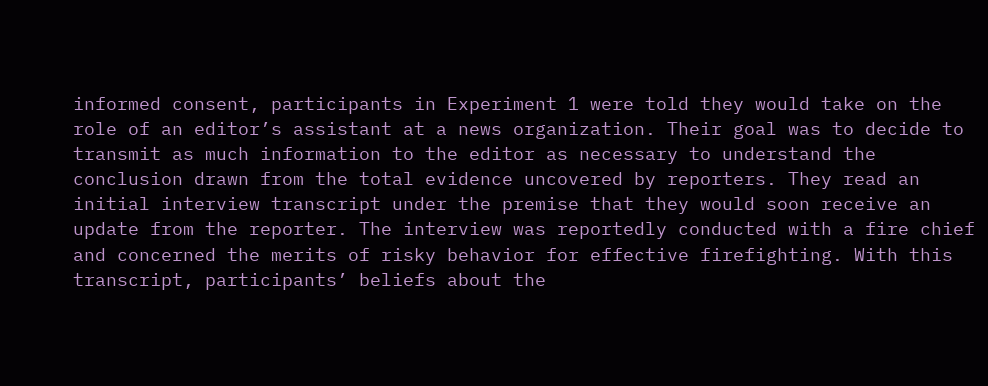informed consent, participants in Experiment 1 were told they would take on the role of an editor’s assistant at a news organization. Their goal was to decide to transmit as much information to the editor as necessary to understand the conclusion drawn from the total evidence uncovered by reporters. They read an initial interview transcript under the premise that they would soon receive an update from the reporter. The interview was reportedly conducted with a fire chief and concerned the merits of risky behavior for effective firefighting. With this transcript, participants’ beliefs about the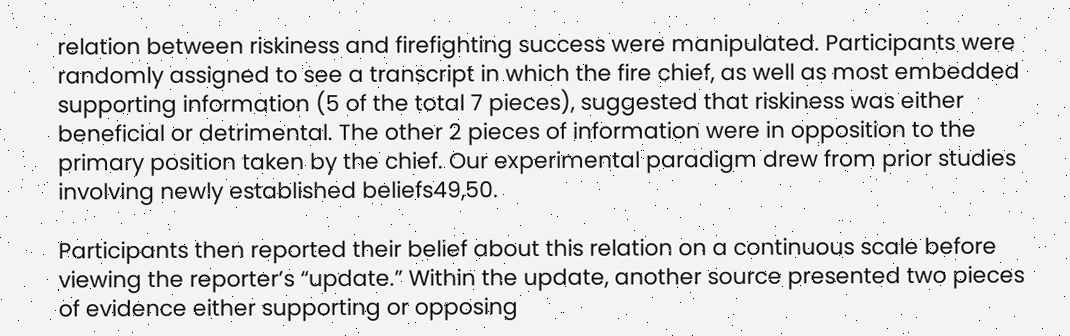relation between riskiness and firefighting success were manipulated. Participants were randomly assigned to see a transcript in which the fire chief, as well as most embedded supporting information (5 of the total 7 pieces), suggested that riskiness was either beneficial or detrimental. The other 2 pieces of information were in opposition to the primary position taken by the chief. Our experimental paradigm drew from prior studies involving newly established beliefs49,50.

Participants then reported their belief about this relation on a continuous scale before viewing the reporter’s “update.” Within the update, another source presented two pieces of evidence either supporting or opposing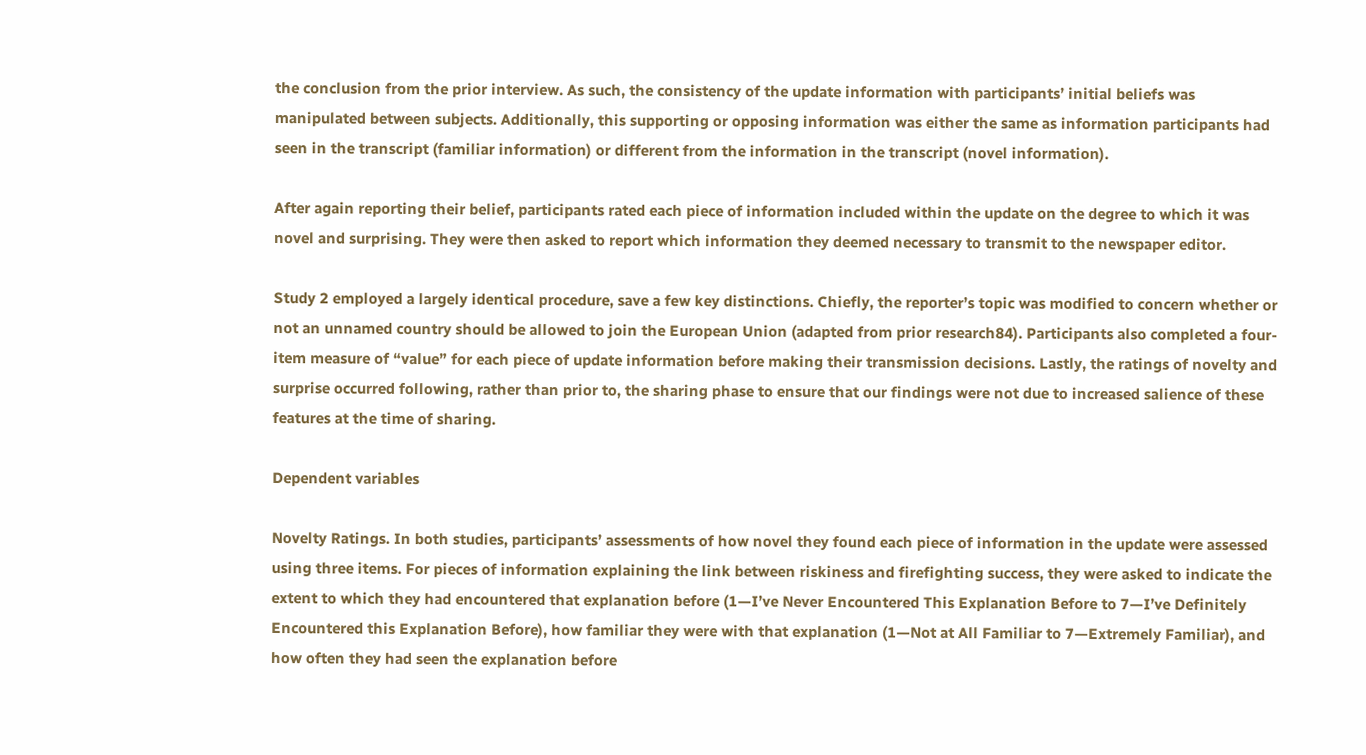the conclusion from the prior interview. As such, the consistency of the update information with participants’ initial beliefs was manipulated between subjects. Additionally, this supporting or opposing information was either the same as information participants had seen in the transcript (familiar information) or different from the information in the transcript (novel information).

After again reporting their belief, participants rated each piece of information included within the update on the degree to which it was novel and surprising. They were then asked to report which information they deemed necessary to transmit to the newspaper editor.

Study 2 employed a largely identical procedure, save a few key distinctions. Chiefly, the reporter’s topic was modified to concern whether or not an unnamed country should be allowed to join the European Union (adapted from prior research84). Participants also completed a four-item measure of “value” for each piece of update information before making their transmission decisions. Lastly, the ratings of novelty and surprise occurred following, rather than prior to, the sharing phase to ensure that our findings were not due to increased salience of these features at the time of sharing.

Dependent variables

Novelty Ratings. In both studies, participants’ assessments of how novel they found each piece of information in the update were assessed using three items. For pieces of information explaining the link between riskiness and firefighting success, they were asked to indicate the extent to which they had encountered that explanation before (1—I’ve Never Encountered This Explanation Before to 7—I’ve Definitely Encountered this Explanation Before), how familiar they were with that explanation (1—Not at All Familiar to 7—Extremely Familiar), and how often they had seen the explanation before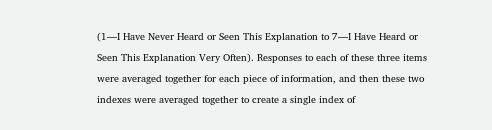(1—I Have Never Heard or Seen This Explanation to 7—I Have Heard or Seen This Explanation Very Often). Responses to each of these three items were averaged together for each piece of information, and then these two indexes were averaged together to create a single index of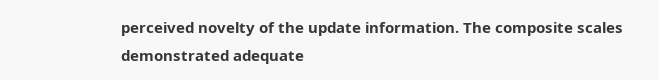perceived novelty of the update information. The composite scales demonstrated adequate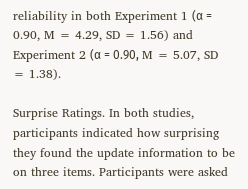reliability in both Experiment 1 (α = 0.90, M = 4.29, SD = 1.56) and Experiment 2 (α = 0.90, M = 5.07, SD = 1.38).

Surprise Ratings. In both studies, participants indicated how surprising they found the update information to be on three items. Participants were asked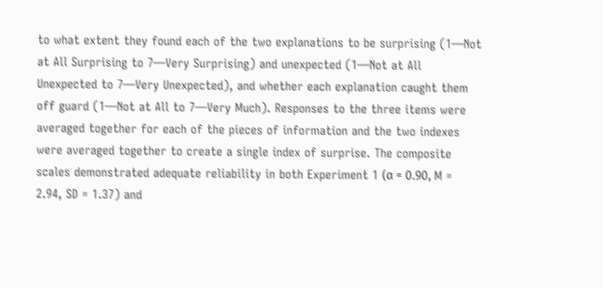to what extent they found each of the two explanations to be surprising (1—Not at All Surprising to 7—Very Surprising) and unexpected (1—Not at All Unexpected to 7—Very Unexpected), and whether each explanation caught them off guard (1—Not at All to 7—Very Much). Responses to the three items were averaged together for each of the pieces of information and the two indexes were averaged together to create a single index of surprise. The composite scales demonstrated adequate reliability in both Experiment 1 (α = 0.90, M = 2.94, SD = 1.37) and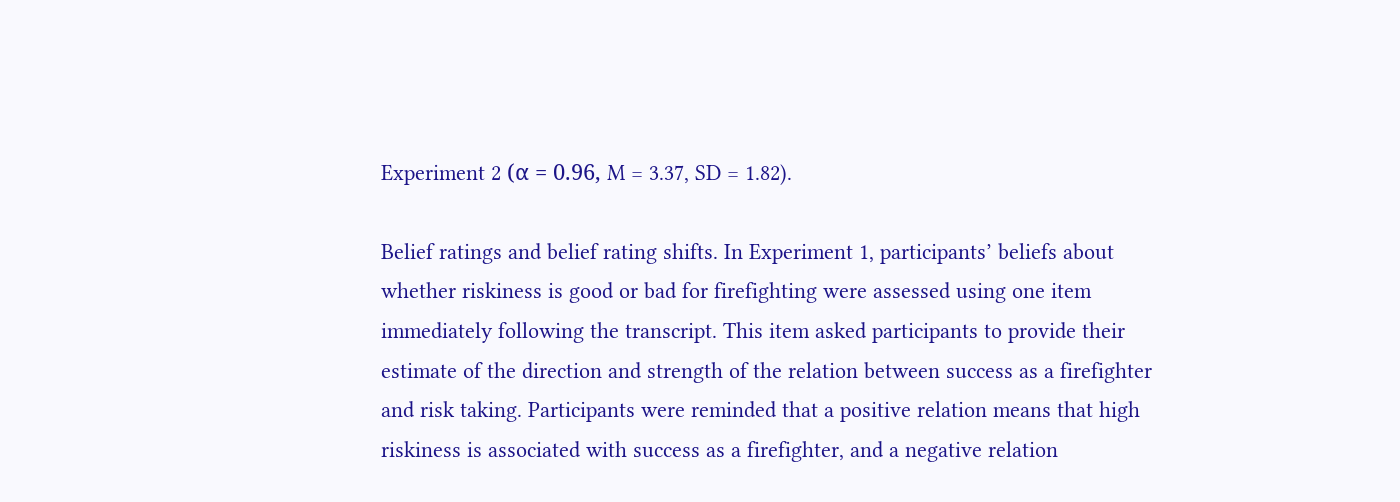Experiment 2 (α = 0.96, M = 3.37, SD = 1.82).

Belief ratings and belief rating shifts. In Experiment 1, participants’ beliefs about whether riskiness is good or bad for firefighting were assessed using one item immediately following the transcript. This item asked participants to provide their estimate of the direction and strength of the relation between success as a firefighter and risk taking. Participants were reminded that a positive relation means that high riskiness is associated with success as a firefighter, and a negative relation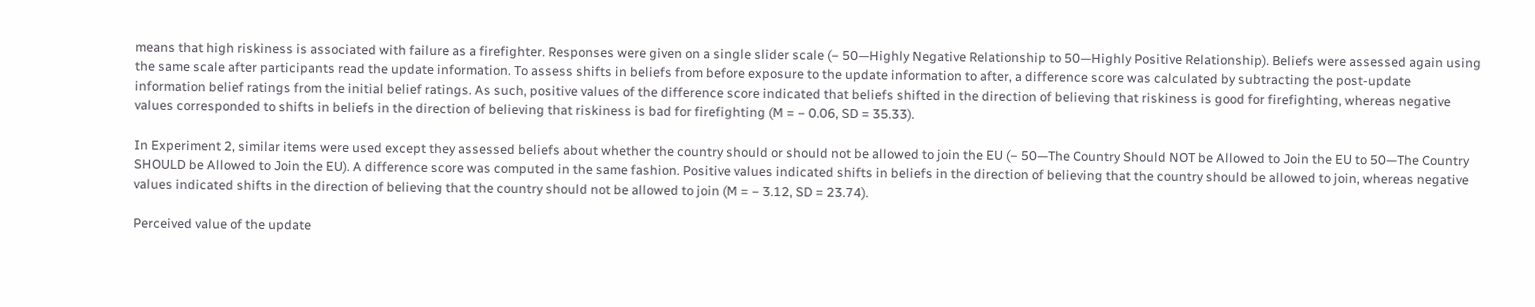means that high riskiness is associated with failure as a firefighter. Responses were given on a single slider scale (− 50—Highly Negative Relationship to 50—Highly Positive Relationship). Beliefs were assessed again using the same scale after participants read the update information. To assess shifts in beliefs from before exposure to the update information to after, a difference score was calculated by subtracting the post-update information belief ratings from the initial belief ratings. As such, positive values of the difference score indicated that beliefs shifted in the direction of believing that riskiness is good for firefighting, whereas negative values corresponded to shifts in beliefs in the direction of believing that riskiness is bad for firefighting (M = − 0.06, SD = 35.33).

In Experiment 2, similar items were used except they assessed beliefs about whether the country should or should not be allowed to join the EU (− 50—The Country Should NOT be Allowed to Join the EU to 50—The Country SHOULD be Allowed to Join the EU). A difference score was computed in the same fashion. Positive values indicated shifts in beliefs in the direction of believing that the country should be allowed to join, whereas negative values indicated shifts in the direction of believing that the country should not be allowed to join (M = − 3.12, SD = 23.74).

Perceived value of the update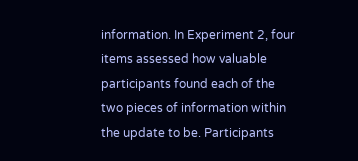information. In Experiment 2, four items assessed how valuable participants found each of the two pieces of information within the update to be. Participants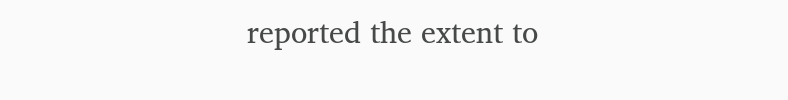reported the extent to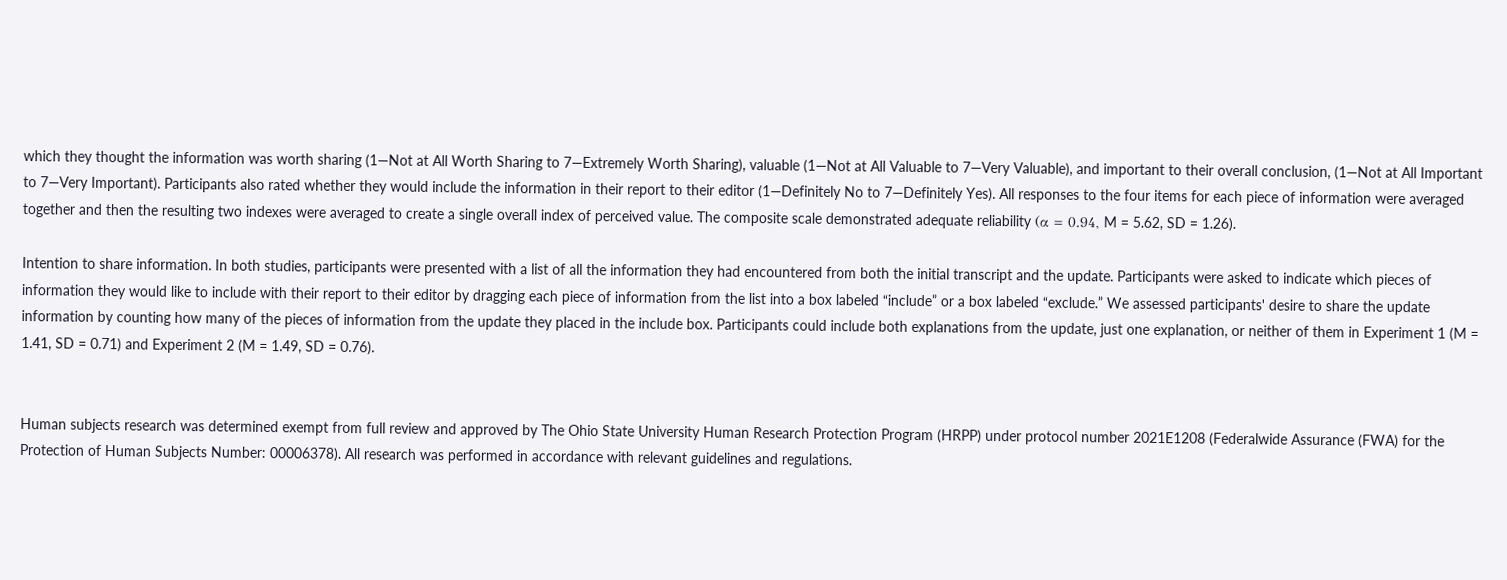which they thought the information was worth sharing (1—Not at All Worth Sharing to 7—Extremely Worth Sharing), valuable (1—Not at All Valuable to 7—Very Valuable), and important to their overall conclusion, (1—Not at All Important to 7—Very Important). Participants also rated whether they would include the information in their report to their editor (1—Definitely No to 7—Definitely Yes). All responses to the four items for each piece of information were averaged together and then the resulting two indexes were averaged to create a single overall index of perceived value. The composite scale demonstrated adequate reliability (α = 0.94, M = 5.62, SD = 1.26).

Intention to share information. In both studies, participants were presented with a list of all the information they had encountered from both the initial transcript and the update. Participants were asked to indicate which pieces of information they would like to include with their report to their editor by dragging each piece of information from the list into a box labeled “include” or a box labeled “exclude.” We assessed participants' desire to share the update information by counting how many of the pieces of information from the update they placed in the include box. Participants could include both explanations from the update, just one explanation, or neither of them in Experiment 1 (M = 1.41, SD = 0.71) and Experiment 2 (M = 1.49, SD = 0.76).


Human subjects research was determined exempt from full review and approved by The Ohio State University Human Research Protection Program (HRPP) under protocol number 2021E1208 (Federalwide Assurance (FWA) for the Protection of Human Subjects Number: 00006378). All research was performed in accordance with relevant guidelines and regulations.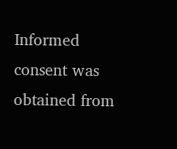Informed consent was obtained from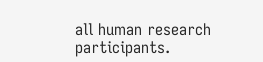all human research participants.